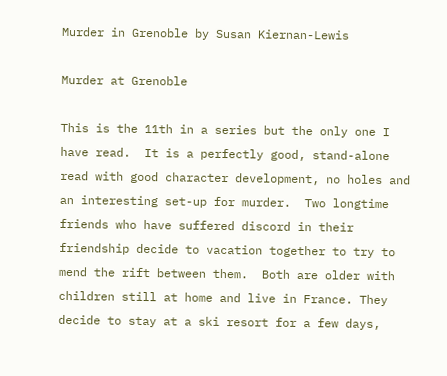Murder in Grenoble by Susan Kiernan-Lewis

Murder at Grenoble

This is the 11th in a series but the only one I have read.  It is a perfectly good, stand-alone read with good character development, no holes and an interesting set-up for murder.  Two longtime friends who have suffered discord in their friendship decide to vacation together to try to mend the rift between them.  Both are older with children still at home and live in France. They decide to stay at a ski resort for a few days,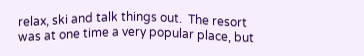relax, ski and talk things out.  The resort was at one time a very popular place, but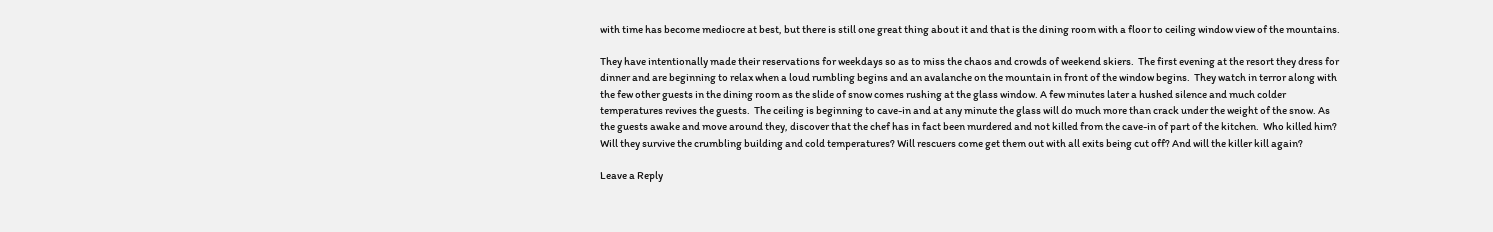with time has become mediocre at best, but there is still one great thing about it and that is the dining room with a floor to ceiling window view of the mountains.

They have intentionally made their reservations for weekdays so as to miss the chaos and crowds of weekend skiers.  The first evening at the resort they dress for dinner and are beginning to relax when a loud rumbling begins and an avalanche on the mountain in front of the window begins.  They watch in terror along with the few other guests in the dining room as the slide of snow comes rushing at the glass window. A few minutes later a hushed silence and much colder temperatures revives the guests.  The ceiling is beginning to cave-in and at any minute the glass will do much more than crack under the weight of the snow. As the guests awake and move around they, discover that the chef has in fact been murdered and not killed from the cave-in of part of the kitchen.  Who killed him? Will they survive the crumbling building and cold temperatures? Will rescuers come get them out with all exits being cut off? And will the killer kill again?

Leave a Reply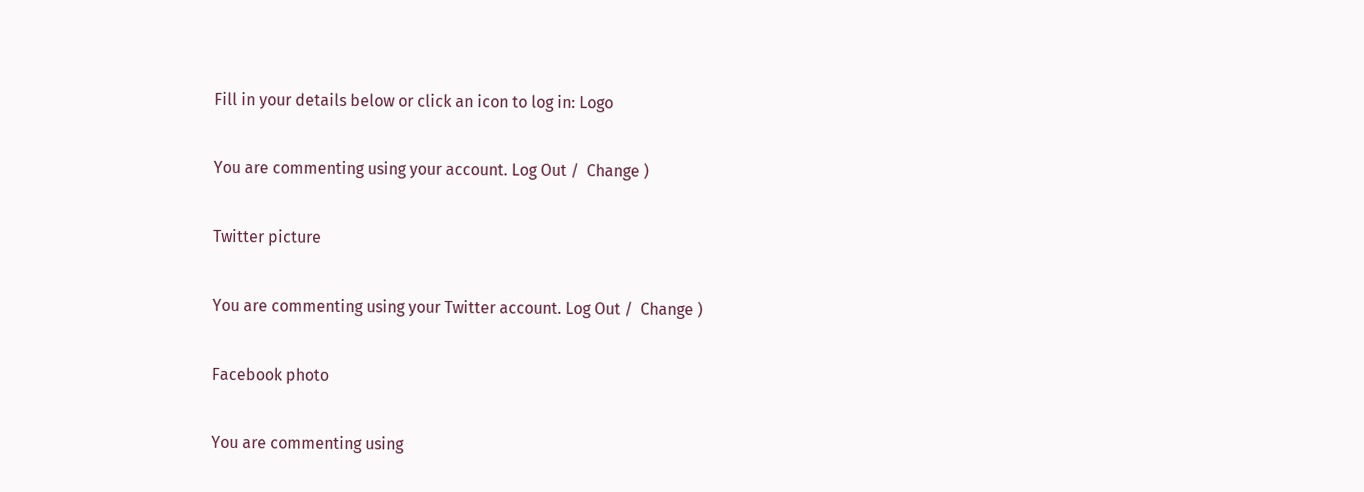Fill in your details below or click an icon to log in: Logo

You are commenting using your account. Log Out /  Change )

Twitter picture

You are commenting using your Twitter account. Log Out /  Change )

Facebook photo

You are commenting using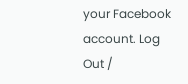your Facebook account. Log Out /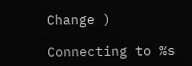Change )

Connecting to %s